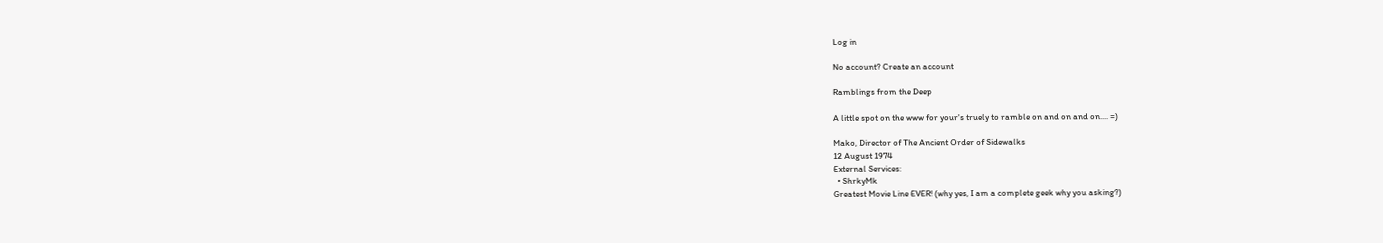Log in

No account? Create an account

Ramblings from the Deep

A little spot on the www for your's truely to ramble on and on and on.... =)

Mako, Director of The Ancient Order of Sidewalks
12 August 1974
External Services:
  • ShrkyMk
Greatest Movie Line EVER! (why yes, I am a complete geek why you asking?)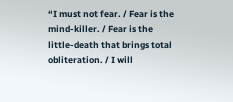“I must not fear. / Fear is the mind-killer. / Fear is the little-death that brings total obliteration. / I will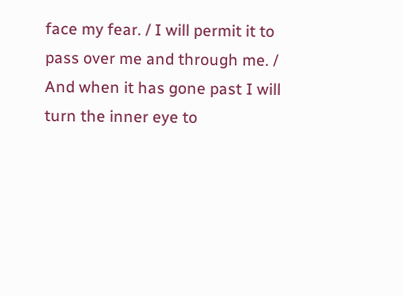face my fear. / I will permit it to pass over me and through me. / And when it has gone past I will turn the inner eye to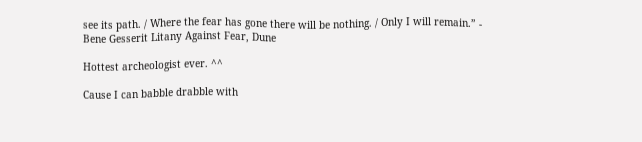see its path. / Where the fear has gone there will be nothing. / Only I will remain.” - Bene Gesserit Litany Against Fear, Dune

Hottest archeologist ever. ^^

Cause I can babble drabble with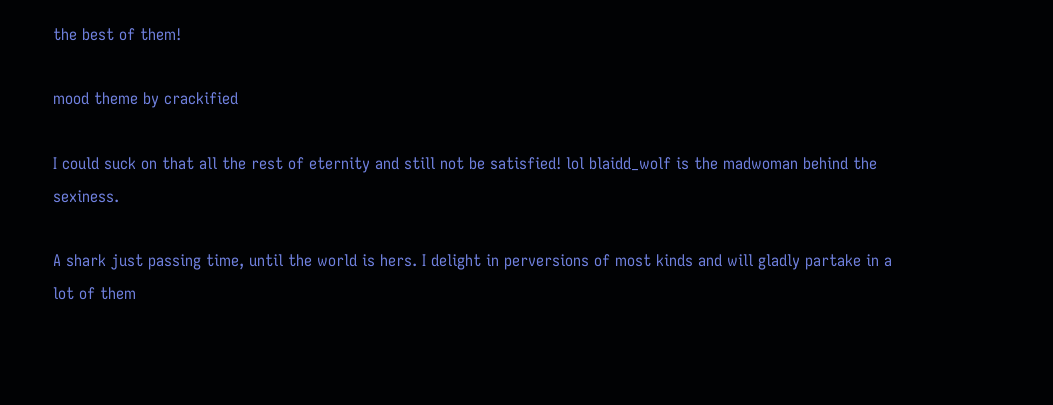the best of them!

mood theme by crackified

I could suck on that all the rest of eternity and still not be satisfied! lol blaidd_wolf is the madwoman behind the sexiness.

A shark just passing time, until the world is hers. I delight in perversions of most kinds and will gladly partake in a lot of them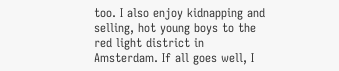too. I also enjoy kidnapping and selling, hot young boys to the red light district in Amsterdam. If all goes well, I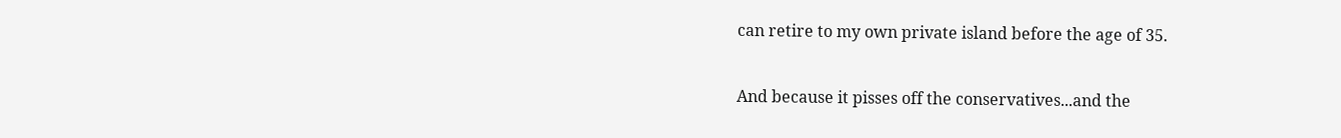can retire to my own private island before the age of 35.

And because it pisses off the conservatives...and the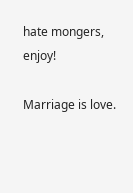hate mongers, enjoy!

Marriage is love.